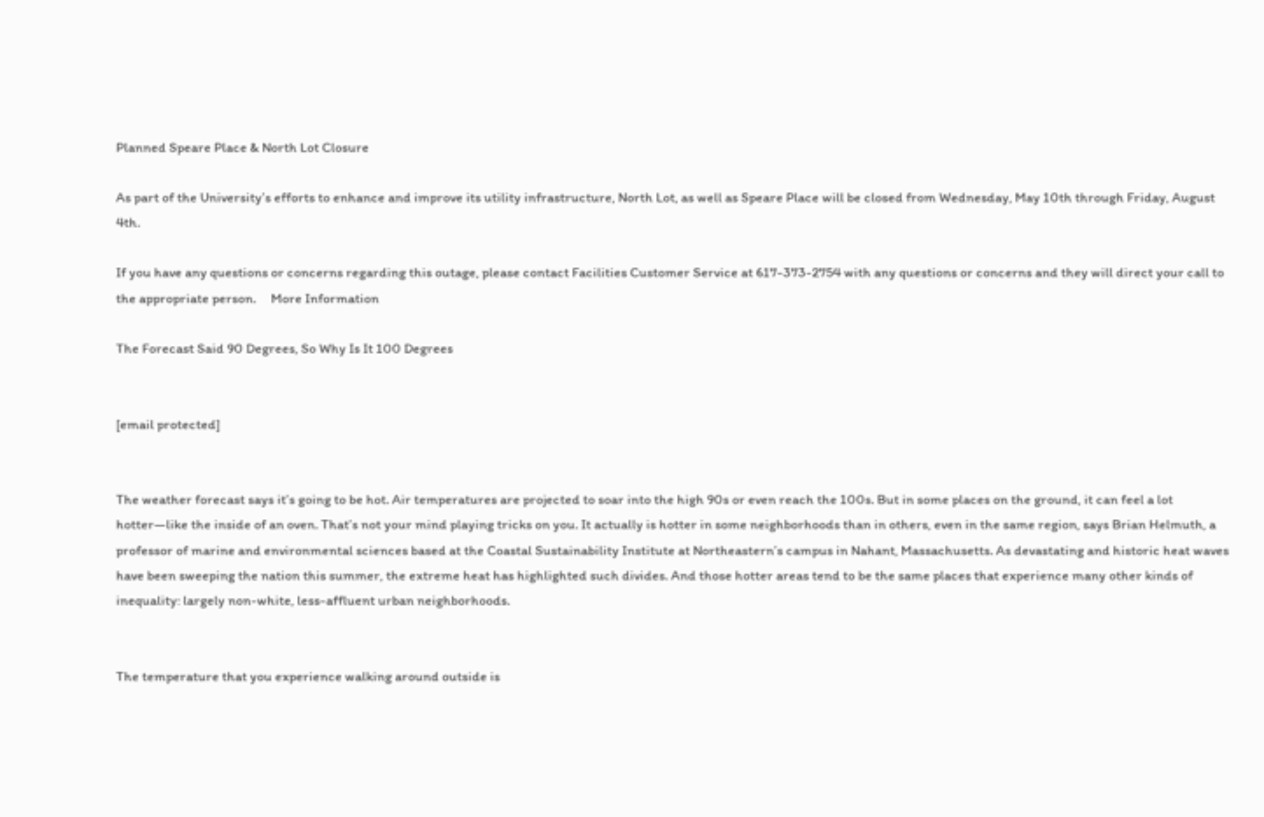Planned Speare Place & North Lot Closure

As part of the University’s efforts to enhance and improve its utility infrastructure, North Lot, as well as Speare Place will be closed from Wednesday, May 10th through Friday, August 4th.

If you have any questions or concerns regarding this outage, please contact Facilities Customer Service at 617-373-2754 with any questions or concerns and they will direct your call to the appropriate person.     More Information

The Forecast Said 90 Degrees, So Why Is It 100 Degrees


[email protected]


The weather forecast says it’s going to be hot. Air temperatures are projected to soar into the high 90s or even reach the 100s. But in some places on the ground, it can feel a lot hotter—like the inside of an oven. That’s not your mind playing tricks on you. It actually is hotter in some neighborhoods than in others, even in the same region, says Brian Helmuth, a professor of marine and environmental sciences based at the Coastal Sustainability Institute at Northeastern’s campus in Nahant, Massachusetts. As devastating and historic heat waves have been sweeping the nation this summer, the extreme heat has highlighted such divides. And those hotter areas tend to be the same places that experience many other kinds of inequality: largely non-white, less-affluent urban neighborhoods.


The temperature that you experience walking around outside is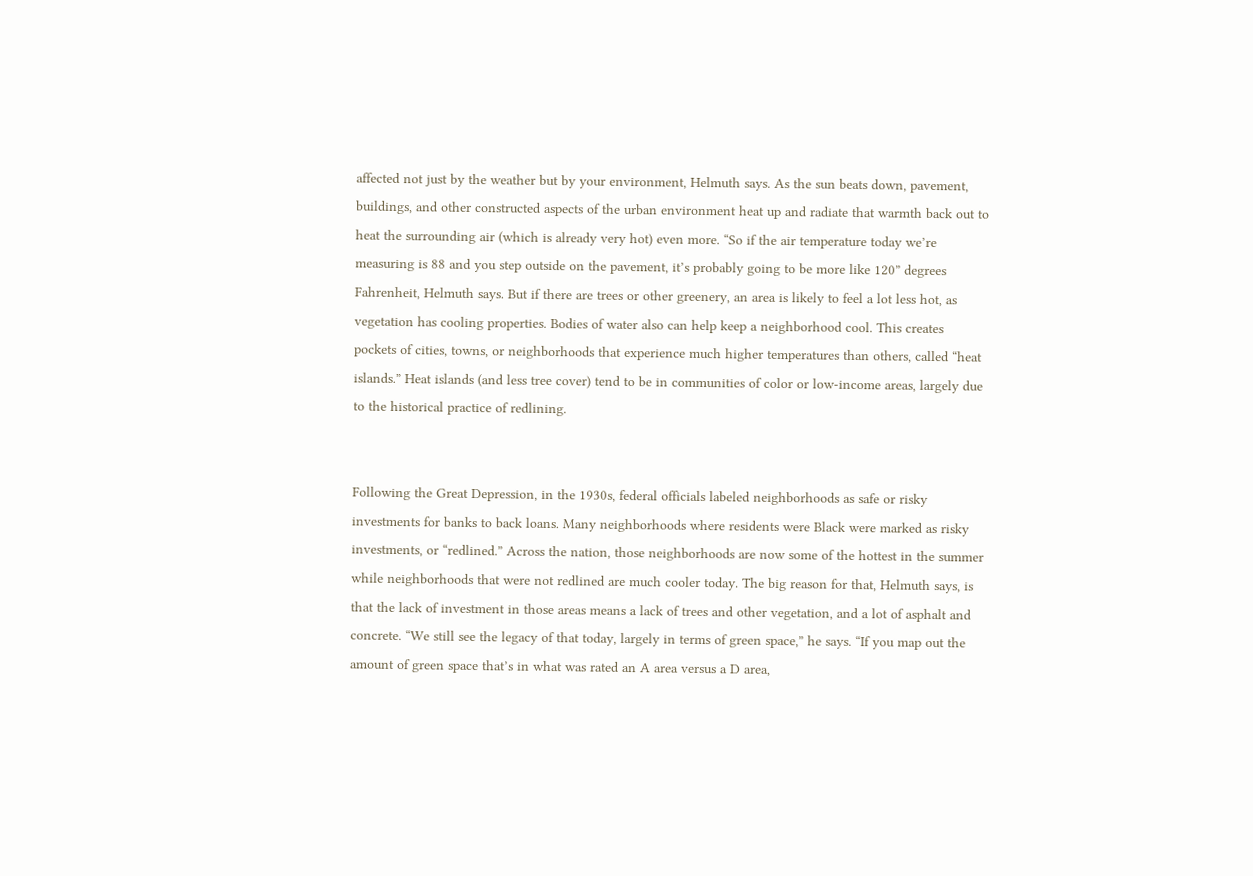affected not just by the weather but by your environment, Helmuth says. As the sun beats down, pavement, buildings, and other constructed aspects of the urban environment heat up and radiate that warmth back out to heat the surrounding air (which is already very hot) even more. “So if the air temperature today we’re measuring is 88 and you step outside on the pavement, it’s probably going to be more like 120” degrees Fahrenheit, Helmuth says. But if there are trees or other greenery, an area is likely to feel a lot less hot, as vegetation has cooling properties. Bodies of water also can help keep a neighborhood cool. This creates pockets of cities, towns, or neighborhoods that experience much higher temperatures than others, called “heat islands.” Heat islands (and less tree cover) tend to be in communities of color or low-income areas, largely due to the historical practice of redlining.


Following the Great Depression, in the 1930s, federal officials labeled neighborhoods as safe or risky investments for banks to back loans. Many neighborhoods where residents were Black were marked as risky investments, or “redlined.” Across the nation, those neighborhoods are now some of the hottest in the summer while neighborhoods that were not redlined are much cooler today. The big reason for that, Helmuth says, is that the lack of investment in those areas means a lack of trees and other vegetation, and a lot of asphalt and concrete. “We still see the legacy of that today, largely in terms of green space,” he says. “If you map out the amount of green space that’s in what was rated an A area versus a D area,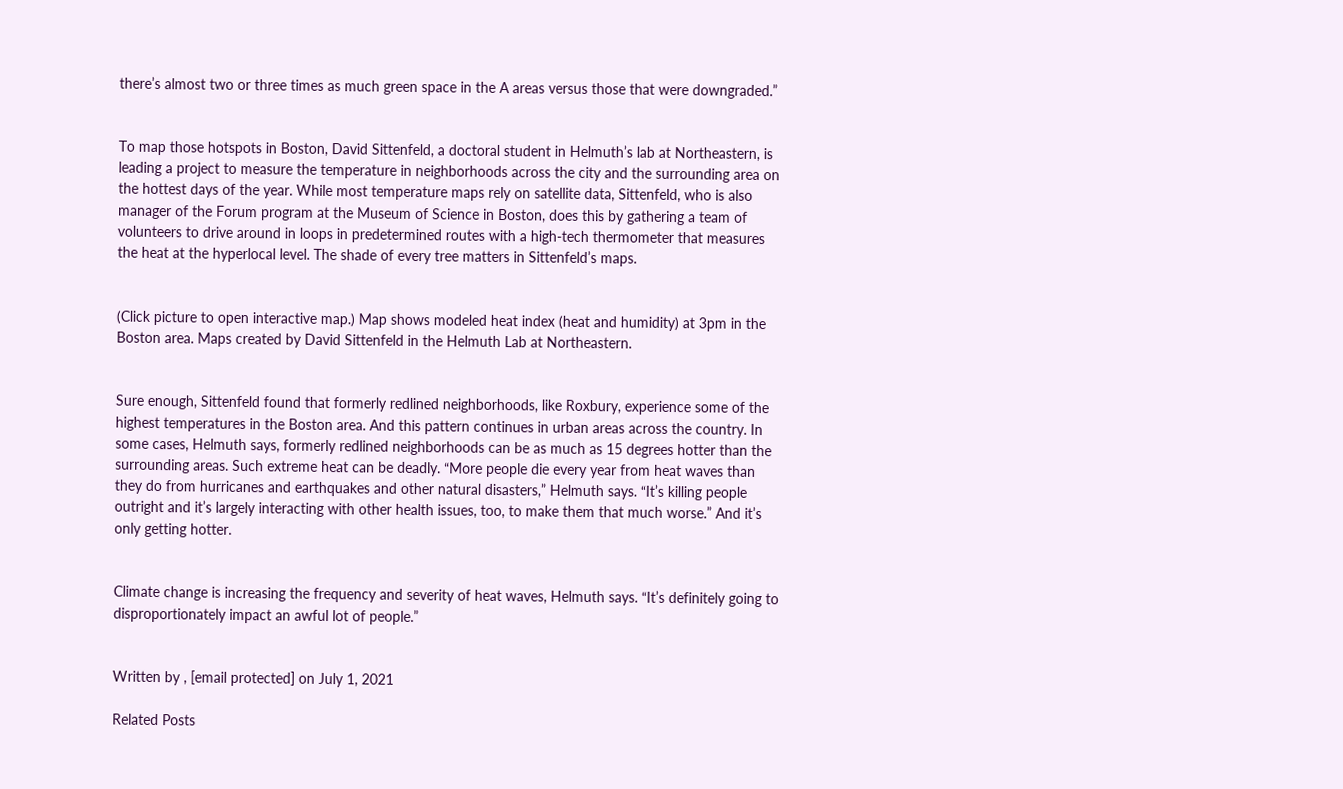there’s almost two or three times as much green space in the A areas versus those that were downgraded.”


To map those hotspots in Boston, David Sittenfeld, a doctoral student in Helmuth’s lab at Northeastern, is leading a project to measure the temperature in neighborhoods across the city and the surrounding area on the hottest days of the year. While most temperature maps rely on satellite data, Sittenfeld, who is also manager of the Forum program at the Museum of Science in Boston, does this by gathering a team of volunteers to drive around in loops in predetermined routes with a high-tech thermometer that measures the heat at the hyperlocal level. The shade of every tree matters in Sittenfeld’s maps.


(Click picture to open interactive map.) Map shows modeled heat index (heat and humidity) at 3pm in the Boston area. Maps created by David Sittenfeld in the Helmuth Lab at Northeastern.


Sure enough, Sittenfeld found that formerly redlined neighborhoods, like Roxbury, experience some of the highest temperatures in the Boston area. And this pattern continues in urban areas across the country. In some cases, Helmuth says, formerly redlined neighborhoods can be as much as 15 degrees hotter than the surrounding areas. Such extreme heat can be deadly. “More people die every year from heat waves than they do from hurricanes and earthquakes and other natural disasters,” Helmuth says. “It’s killing people outright and it’s largely interacting with other health issues, too, to make them that much worse.” And it’s only getting hotter.


Climate change is increasing the frequency and severity of heat waves, Helmuth says. “It’s definitely going to disproportionately impact an awful lot of people.”


Written by , [email protected] on July 1, 2021

Related Posts